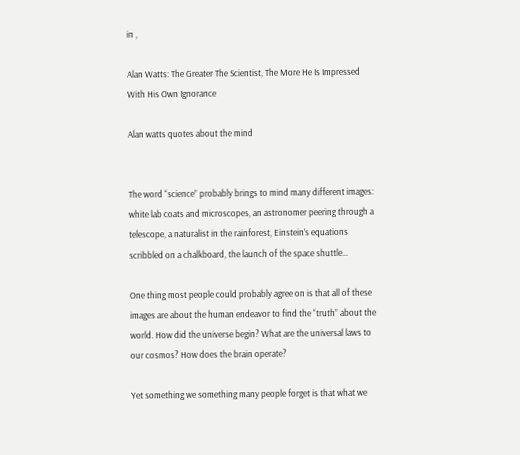in ,

Alan Watts: The Greater The Scientist, The More He Is Impressed With His Own Ignorance

Alan watts quotes about the mind


The word “science” probably brings to mind many different images: white lab coats and microscopes, an astronomer peering through a telescope, a naturalist in the rainforest, Einstein’s equations scribbled on a chalkboard, the launch of the space shuttle…

One thing most people could probably agree on is that all of these images are about the human endeavor to find the “truth” about the world. How did the universe begin? What are the universal laws to our cosmos? How does the brain operate?

Yet something we something many people forget is that what we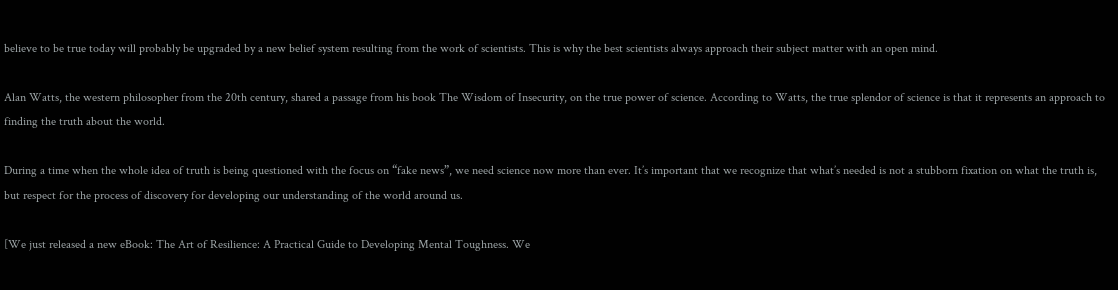believe to be true today will probably be upgraded by a new belief system resulting from the work of scientists. This is why the best scientists always approach their subject matter with an open mind.

Alan Watts, the western philosopher from the 20th century, shared a passage from his book The Wisdom of Insecurity, on the true power of science. According to Watts, the true splendor of science is that it represents an approach to finding the truth about the world.

During a time when the whole idea of truth is being questioned with the focus on “fake news”, we need science now more than ever. It’s important that we recognize that what’s needed is not a stubborn fixation on what the truth is, but respect for the process of discovery for developing our understanding of the world around us.

[We just released a new eBook: The Art of Resilience: A Practical Guide to Developing Mental Toughness. We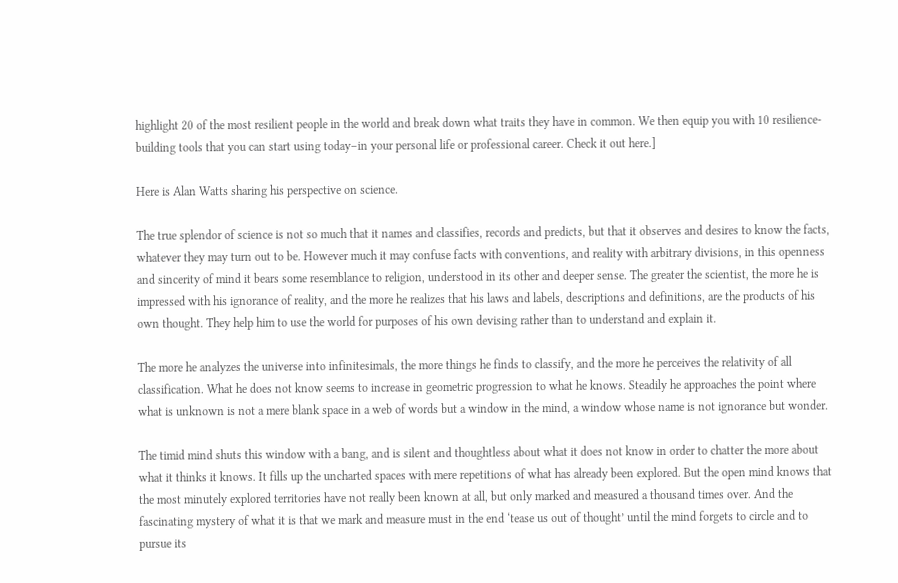highlight 20 of the most resilient people in the world and break down what traits they have in common. We then equip you with 10 resilience-building tools that you can start using today–in your personal life or professional career. Check it out here.]

Here is Alan Watts sharing his perspective on science.

The true splendor of science is not so much that it names and classifies, records and predicts, but that it observes and desires to know the facts, whatever they may turn out to be. However much it may confuse facts with conventions, and reality with arbitrary divisions, in this openness and sincerity of mind it bears some resemblance to religion, understood in its other and deeper sense. The greater the scientist, the more he is impressed with his ignorance of reality, and the more he realizes that his laws and labels, descriptions and definitions, are the products of his own thought. They help him to use the world for purposes of his own devising rather than to understand and explain it.

The more he analyzes the universe into infinitesimals, the more things he finds to classify, and the more he perceives the relativity of all classification. What he does not know seems to increase in geometric progression to what he knows. Steadily he approaches the point where what is unknown is not a mere blank space in a web of words but a window in the mind, a window whose name is not ignorance but wonder.

The timid mind shuts this window with a bang, and is silent and thoughtless about what it does not know in order to chatter the more about what it thinks it knows. It fills up the uncharted spaces with mere repetitions of what has already been explored. But the open mind knows that the most minutely explored territories have not really been known at all, but only marked and measured a thousand times over. And the fascinating mystery of what it is that we mark and measure must in the end ‘tease us out of thought’ until the mind forgets to circle and to pursue its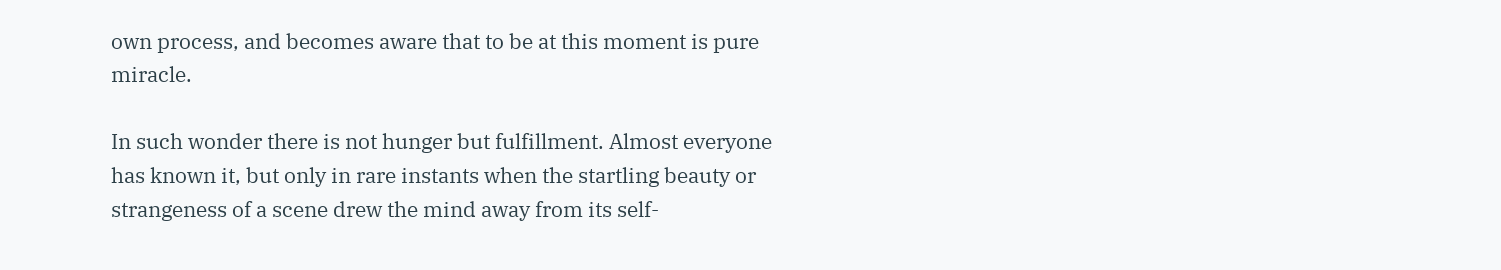own process, and becomes aware that to be at this moment is pure miracle.

In such wonder there is not hunger but fulfillment. Almost everyone has known it, but only in rare instants when the startling beauty or strangeness of a scene drew the mind away from its self-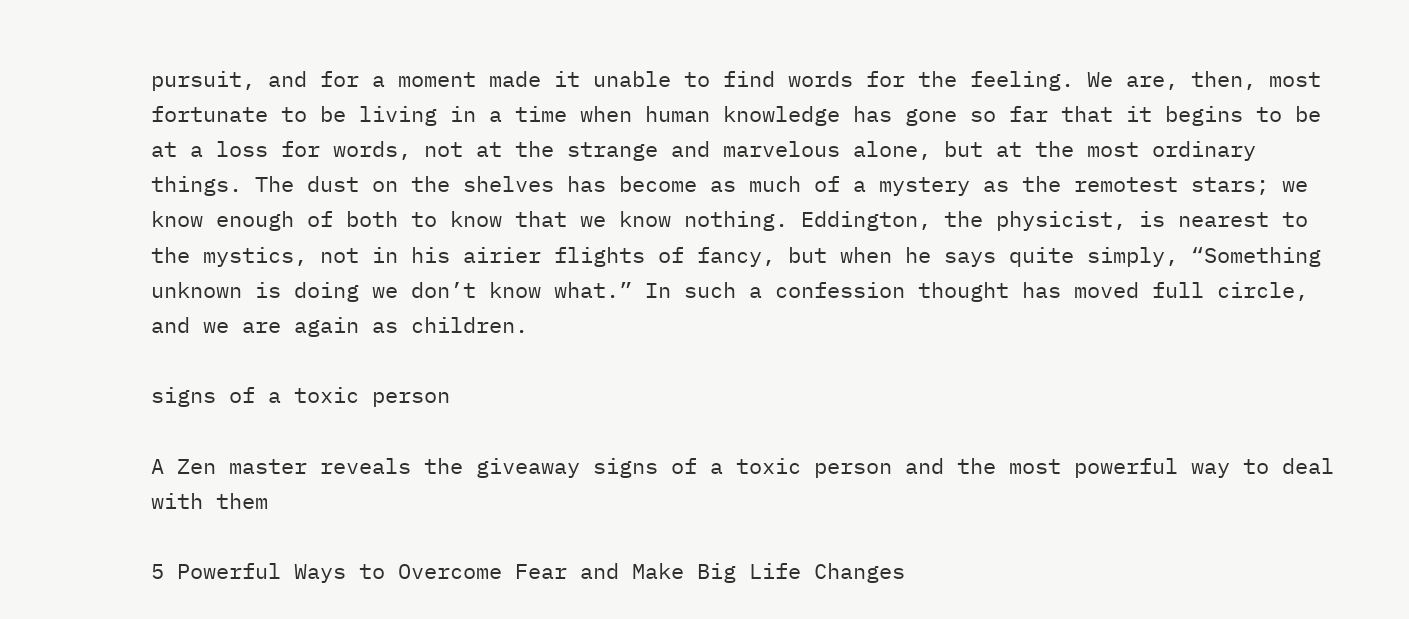pursuit, and for a moment made it unable to find words for the feeling. We are, then, most fortunate to be living in a time when human knowledge has gone so far that it begins to be at a loss for words, not at the strange and marvelous alone, but at the most ordinary things. The dust on the shelves has become as much of a mystery as the remotest stars; we know enough of both to know that we know nothing. Eddington, the physicist, is nearest to the mystics, not in his airier flights of fancy, but when he says quite simply, “Something unknown is doing we don’t know what.” In such a confession thought has moved full circle, and we are again as children.

signs of a toxic person

A Zen master reveals the giveaway signs of a toxic person and the most powerful way to deal with them

5 Powerful Ways to Overcome Fear and Make Big Life Changes